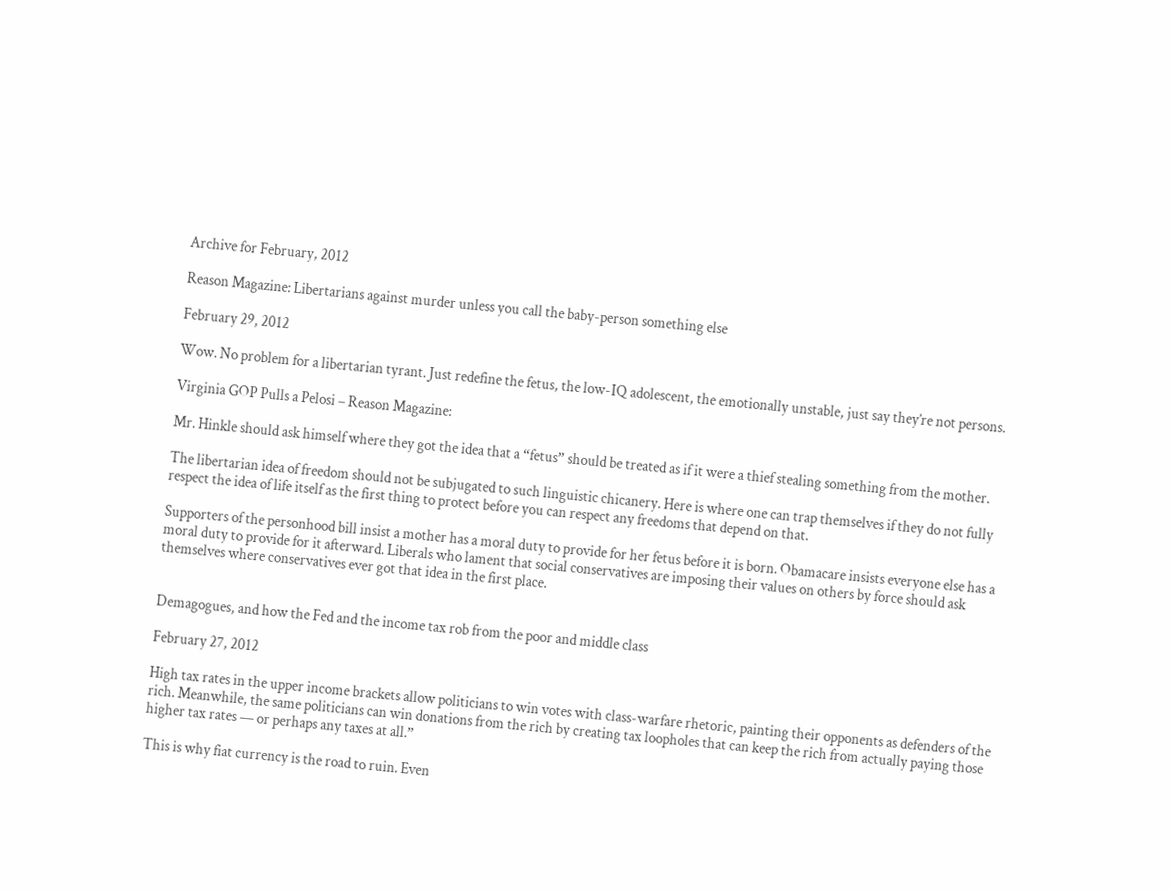Archive for February, 2012

Reason Magazine: Libertarians against murder unless you call the baby-person something else

February 29, 2012

Wow. No problem for a libertarian tyrant. Just redefine the fetus, the low-IQ adolescent, the emotionally unstable, just say they’re not persons.

Virginia GOP Pulls a Pelosi – Reason Magazine:

Mr. Hinkle should ask himself where they got the idea that a “fetus” should be treated as if it were a thief stealing something from the mother.

The libertarian idea of freedom should not be subjugated to such linguistic chicanery. Here is where one can trap themselves if they do not fully respect the idea of life itself as the first thing to protect before you can respect any freedoms that depend on that.

Supporters of the personhood bill insist a mother has a moral duty to provide for her fetus before it is born. Obamacare insists everyone else has a moral duty to provide for it afterward. Liberals who lament that social conservatives are imposing their values on others by force should ask themselves where conservatives ever got that idea in the first place.


Demagogues, and how the Fed and the income tax rob from the poor and middle class

February 27, 2012

High tax rates in the upper income brackets allow politicians to win votes with class-warfare rhetoric, painting their opponents as defenders of the rich. Meanwhile, the same politicians can win donations from the rich by creating tax loopholes that can keep the rich from actually paying those higher tax rates — or perhaps any taxes at all.”

This is why fiat currency is the road to ruin. Even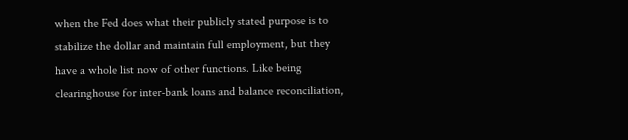when the Fed does what their publicly stated purpose is to stabilize the dollar and maintain full employment, but they have a whole list now of other functions. Like being clearinghouse for inter-bank loans and balance reconciliation,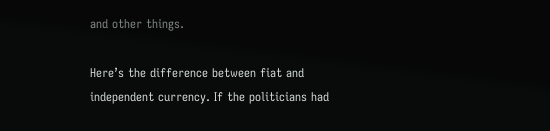and other things.

Here’s the difference between fiat and independent currency. If the politicians had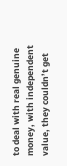to deal with real genuine money, with independent value, they couldn’t get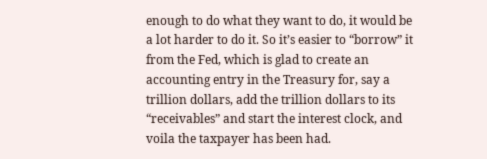enough to do what they want to do, it would be a lot harder to do it. So it’s easier to “borrow” it from the Fed, which is glad to create an accounting entry in the Treasury for, say a trillion dollars, add the trillion dollars to its “receivables” and start the interest clock, and voila the taxpayer has been had.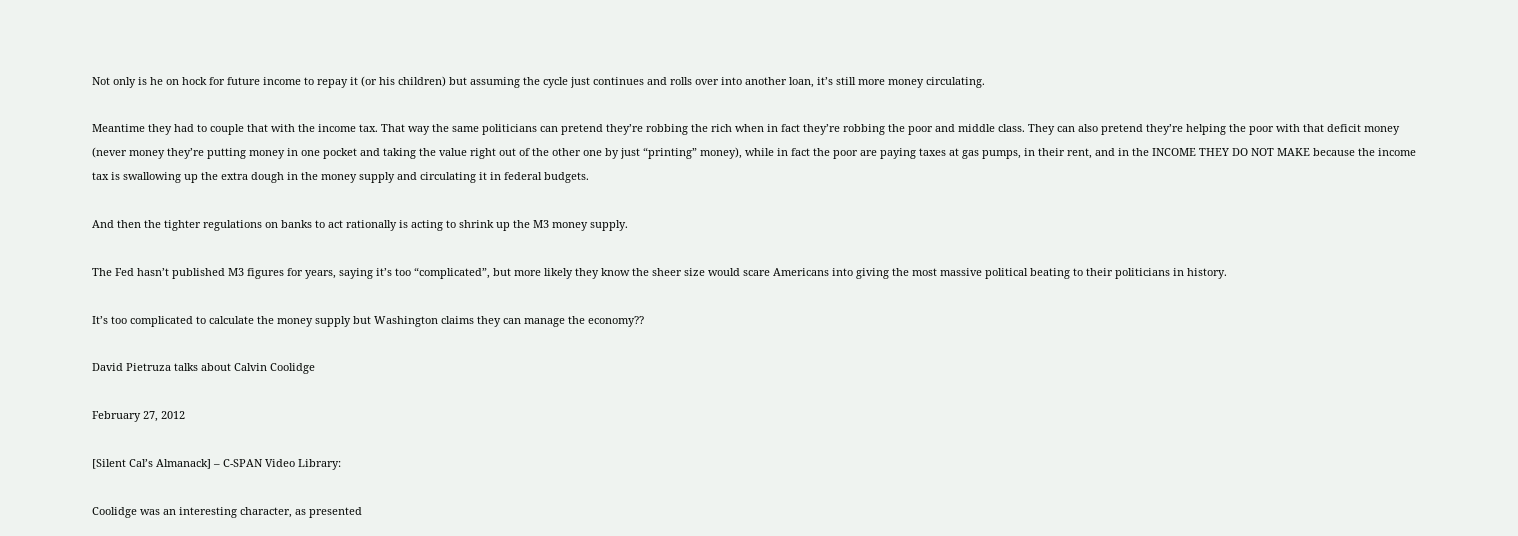Not only is he on hock for future income to repay it (or his children) but assuming the cycle just continues and rolls over into another loan, it’s still more money circulating.

Meantime they had to couple that with the income tax. That way the same politicians can pretend they’re robbing the rich when in fact they’re robbing the poor and middle class. They can also pretend they’re helping the poor with that deficit money (never money they’re putting money in one pocket and taking the value right out of the other one by just “printing” money), while in fact the poor are paying taxes at gas pumps, in their rent, and in the INCOME THEY DO NOT MAKE because the income tax is swallowing up the extra dough in the money supply and circulating it in federal budgets.

And then the tighter regulations on banks to act rationally is acting to shrink up the M3 money supply.

The Fed hasn’t published M3 figures for years, saying it’s too “complicated”, but more likely they know the sheer size would scare Americans into giving the most massive political beating to their politicians in history.

It’s too complicated to calculate the money supply but Washington claims they can manage the economy??

David Pietruza talks about Calvin Coolidge

February 27, 2012

[Silent Cal’s Almanack] – C-SPAN Video Library:

Coolidge was an interesting character, as presented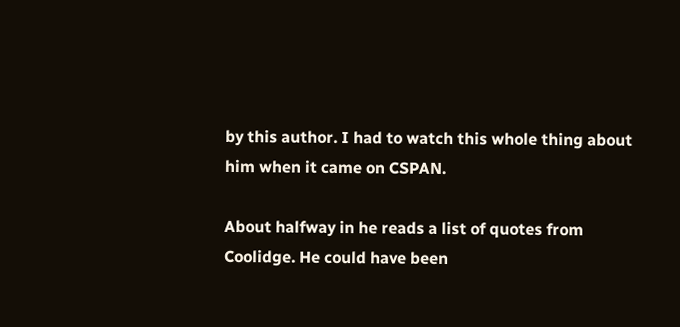by this author. I had to watch this whole thing about him when it came on CSPAN.

About halfway in he reads a list of quotes from Coolidge. He could have been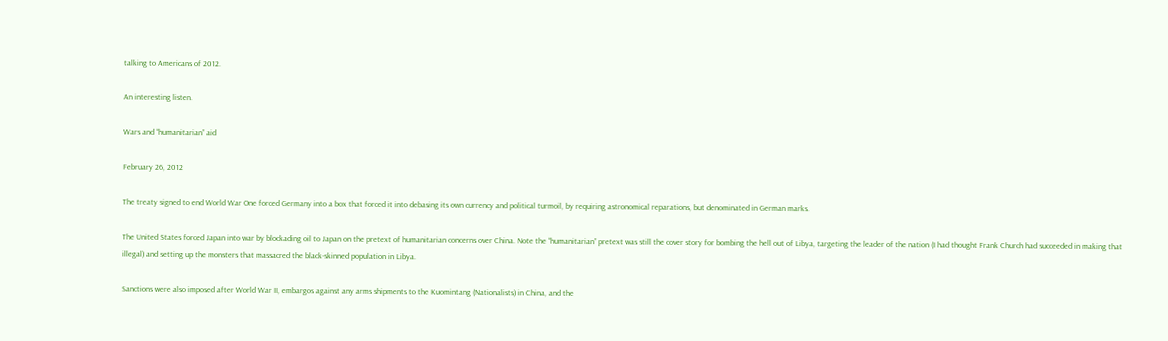talking to Americans of 2012.

An interesting listen.

Wars and “humanitarian” aid

February 26, 2012

The treaty signed to end World War One forced Germany into a box that forced it into debasing its own currency and political turmoil, by requiring astronomical reparations, but denominated in German marks.

The United States forced Japan into war by blockading oil to Japan on the pretext of humanitarian concerns over China. Note the “humanitarian” pretext was still the cover story for bombing the hell out of Libya, targeting the leader of the nation (I had thought Frank Church had succeeded in making that illegal) and setting up the monsters that massacred the black-skinned population in Libya.

Sanctions were also imposed after World War II, embargos against any arms shipments to the Kuomintang (Nationalists) in China, and the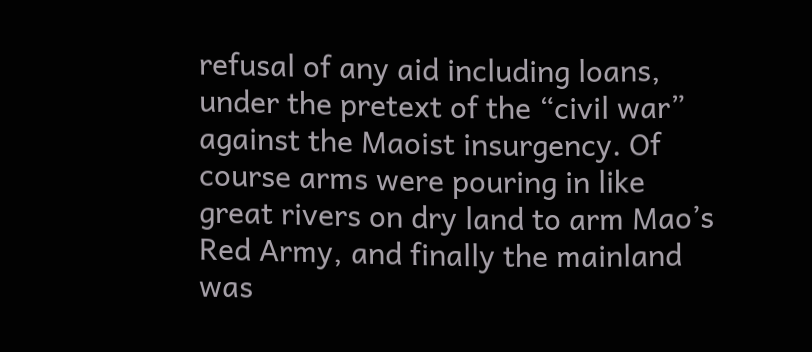refusal of any aid including loans, under the pretext of the “civil war” against the Maoist insurgency. Of course arms were pouring in like great rivers on dry land to arm Mao’s Red Army, and finally the mainland was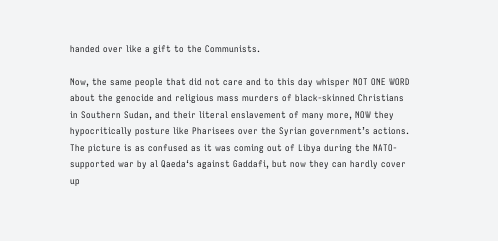handed over like a gift to the Communists.

Now, the same people that did not care and to this day whisper NOT ONE WORD about the genocide and religious mass murders of black-skinned Christians in Southern Sudan, and their literal enslavement of many more, NOW they hypocritically posture like Pharisees over the Syrian government’s actions. The picture is as confused as it was coming out of Libya during the NATO-supported war by al Qaeda‘s against Gaddafi, but now they can hardly cover up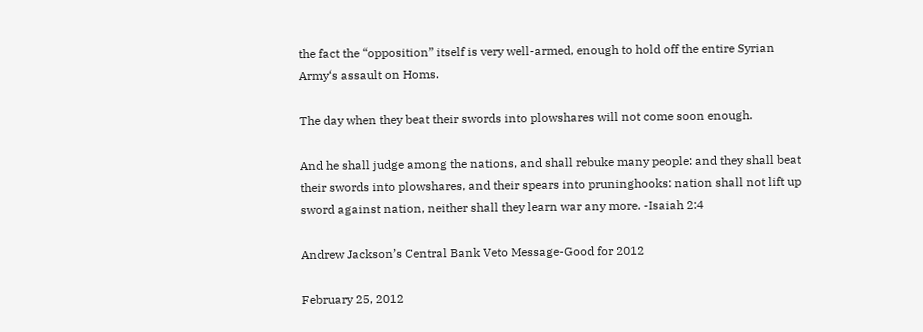the fact the “opposition” itself is very well-armed, enough to hold off the entire Syrian Army‘s assault on Homs.

The day when they beat their swords into plowshares will not come soon enough.

And he shall judge among the nations, and shall rebuke many people: and they shall beat their swords into plowshares, and their spears into pruninghooks: nation shall not lift up sword against nation, neither shall they learn war any more. -Isaiah 2:4

Andrew Jackson’s Central Bank Veto Message-Good for 2012

February 25, 2012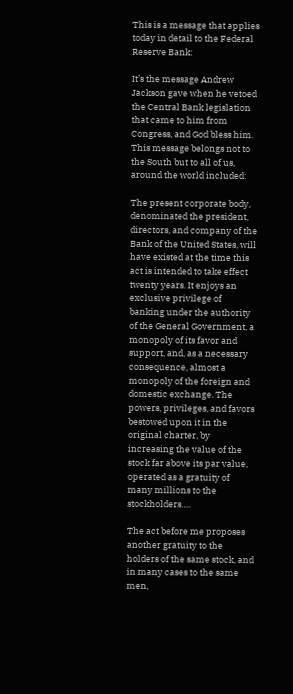This is a message that applies today in detail to the Federal Reserve Bank:

It’s the message Andrew Jackson gave when he vetoed the Central Bank legislation that came to him from Congress, and God bless him. This message belongs not to the South but to all of us, around the world included:

The present corporate body, denominated the president, directors, and company of the Bank of the United States, will have existed at the time this act is intended to take effect twenty years. It enjoys an exclusive privilege of banking under the authority of the General Government, a monopoly of its favor and support, and, as a necessary consequence, almost a monopoly of the foreign and domestic exchange. The powers, privileges, and favors bestowed upon it in the original charter, by increasing the value of the stock far above its par value, operated as a gratuity of many millions to the stockholders….

The act before me proposes another gratuity to the holders of the same stock, and in many cases to the same men,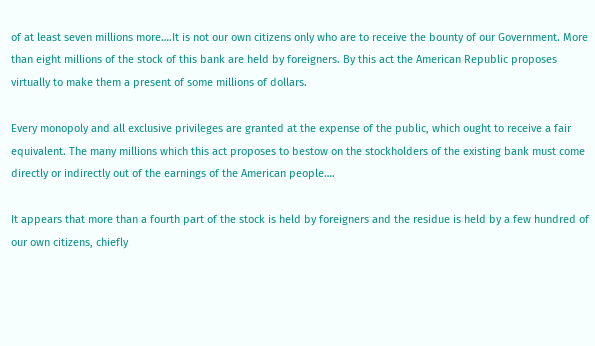of at least seven millions more….It is not our own citizens only who are to receive the bounty of our Government. More than eight millions of the stock of this bank are held by foreigners. By this act the American Republic proposes virtually to make them a present of some millions of dollars.

Every monopoly and all exclusive privileges are granted at the expense of the public, which ought to receive a fair equivalent. The many millions which this act proposes to bestow on the stockholders of the existing bank must come directly or indirectly out of the earnings of the American people….

It appears that more than a fourth part of the stock is held by foreigners and the residue is held by a few hundred of our own citizens, chiefly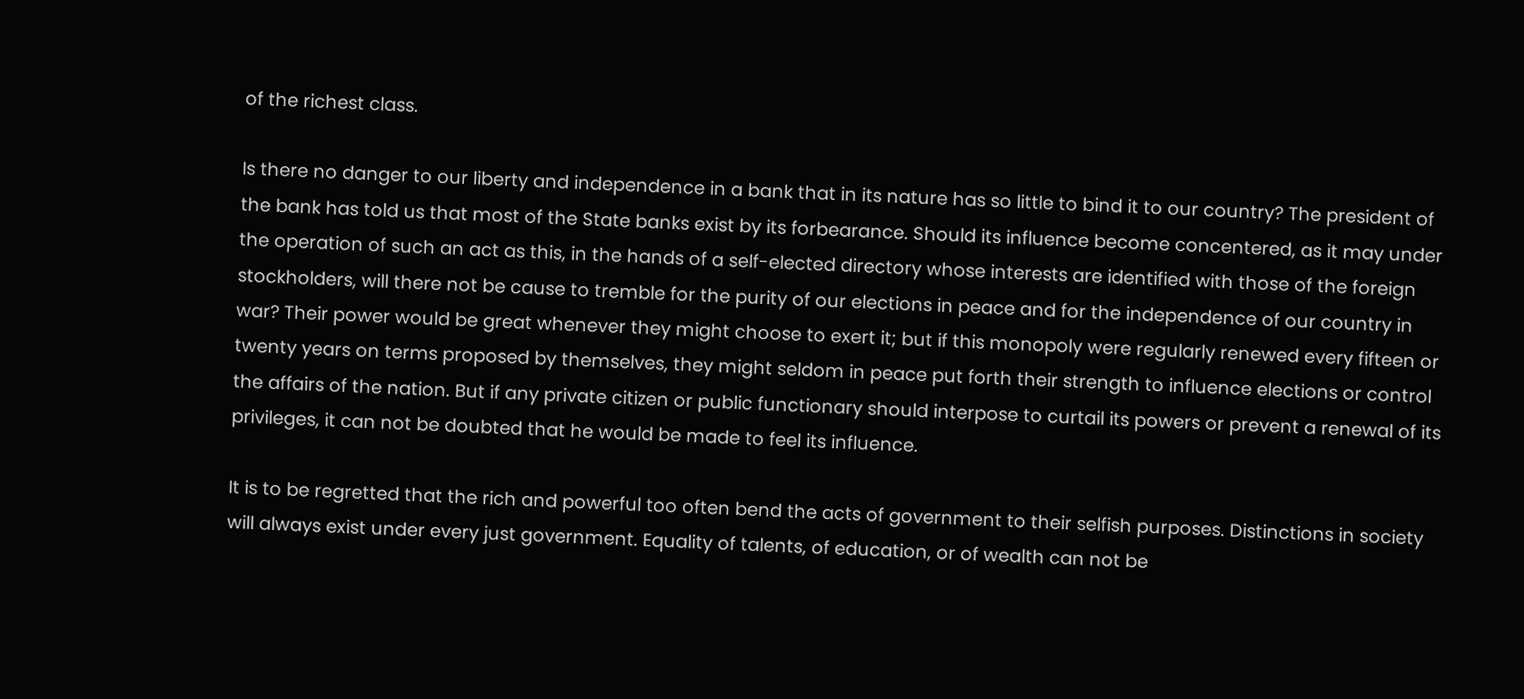of the richest class.

Is there no danger to our liberty and independence in a bank that in its nature has so little to bind it to our country? The president of the bank has told us that most of the State banks exist by its forbearance. Should its influence become concentered, as it may under the operation of such an act as this, in the hands of a self-elected directory whose interests are identified with those of the foreign stockholders, will there not be cause to tremble for the purity of our elections in peace and for the independence of our country in war? Their power would be great whenever they might choose to exert it; but if this monopoly were regularly renewed every fifteen or twenty years on terms proposed by themselves, they might seldom in peace put forth their strength to influence elections or control the affairs of the nation. But if any private citizen or public functionary should interpose to curtail its powers or prevent a renewal of its privileges, it can not be doubted that he would be made to feel its influence.

It is to be regretted that the rich and powerful too often bend the acts of government to their selfish purposes. Distinctions in society will always exist under every just government. Equality of talents, of education, or of wealth can not be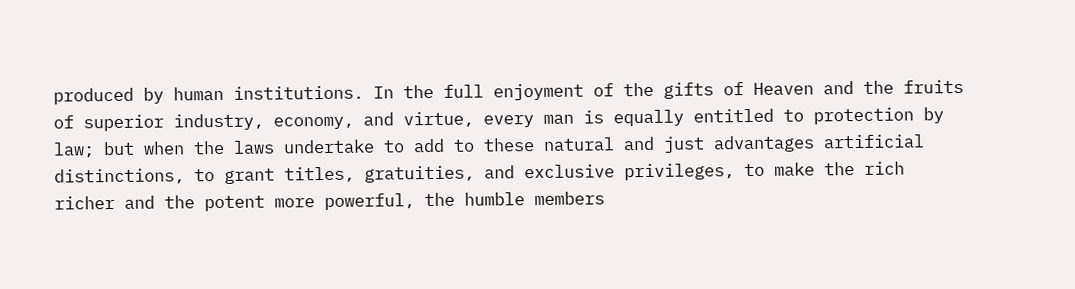produced by human institutions. In the full enjoyment of the gifts of Heaven and the fruits of superior industry, economy, and virtue, every man is equally entitled to protection by law; but when the laws undertake to add to these natural and just advantages artificial distinctions, to grant titles, gratuities, and exclusive privileges, to make the rich richer and the potent more powerful, the humble members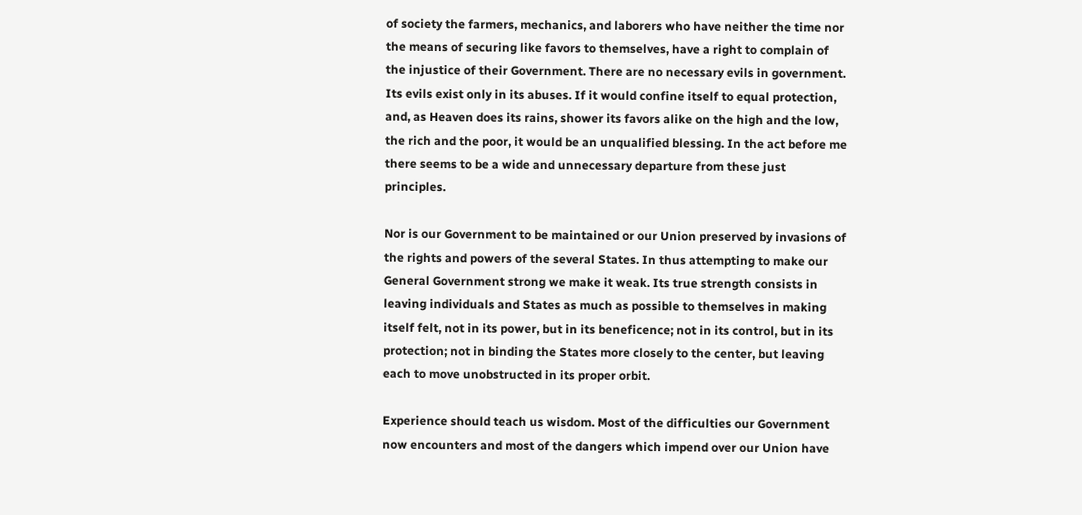of society the farmers, mechanics, and laborers who have neither the time nor the means of securing like favors to themselves, have a right to complain of the injustice of their Government. There are no necessary evils in government. Its evils exist only in its abuses. If it would confine itself to equal protection, and, as Heaven does its rains, shower its favors alike on the high and the low, the rich and the poor, it would be an unqualified blessing. In the act before me there seems to be a wide and unnecessary departure from these just principles.

Nor is our Government to be maintained or our Union preserved by invasions of the rights and powers of the several States. In thus attempting to make our General Government strong we make it weak. Its true strength consists in leaving individuals and States as much as possible to themselves in making itself felt, not in its power, but in its beneficence; not in its control, but in its protection; not in binding the States more closely to the center, but leaving each to move unobstructed in its proper orbit.

Experience should teach us wisdom. Most of the difficulties our Government now encounters and most of the dangers which impend over our Union have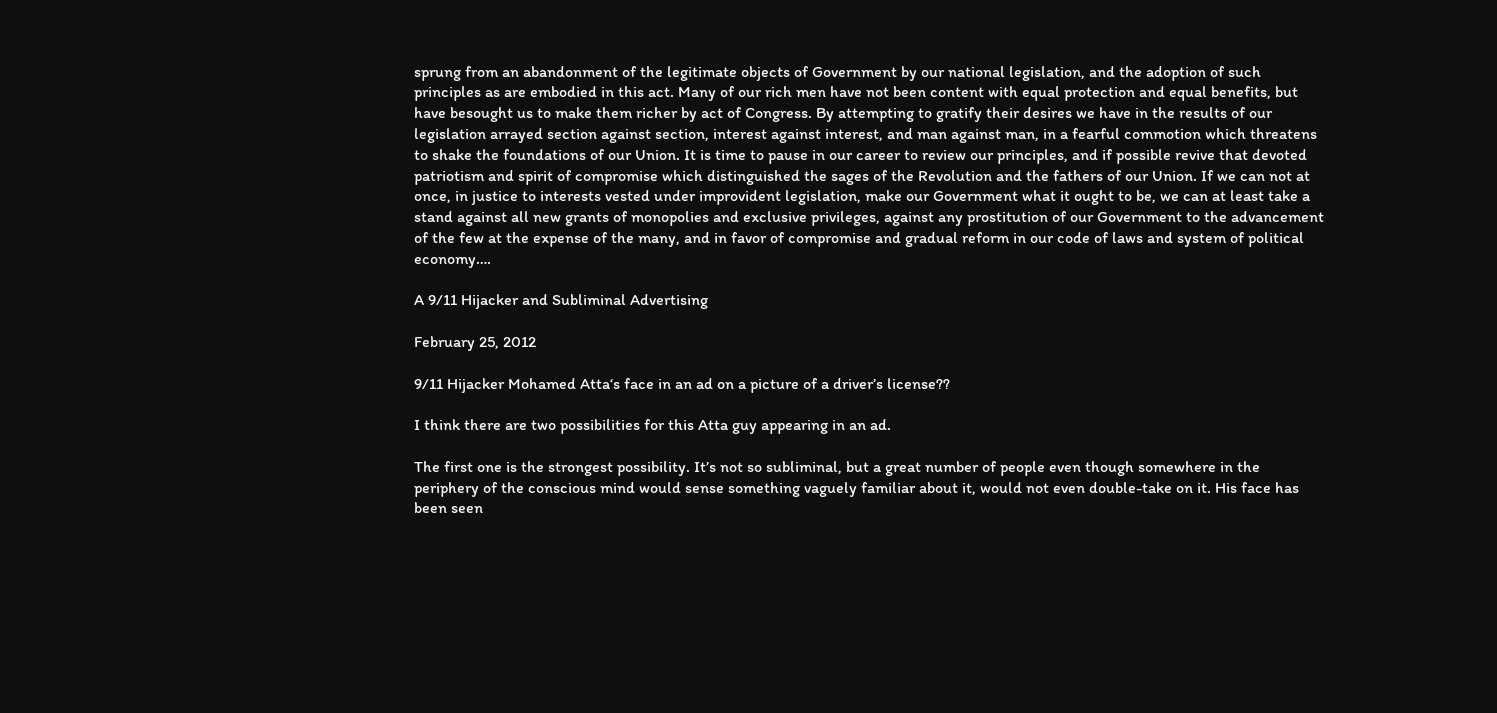sprung from an abandonment of the legitimate objects of Government by our national legislation, and the adoption of such principles as are embodied in this act. Many of our rich men have not been content with equal protection and equal benefits, but have besought us to make them richer by act of Congress. By attempting to gratify their desires we have in the results of our legislation arrayed section against section, interest against interest, and man against man, in a fearful commotion which threatens to shake the foundations of our Union. It is time to pause in our career to review our principles, and if possible revive that devoted patriotism and spirit of compromise which distinguished the sages of the Revolution and the fathers of our Union. If we can not at once, in justice to interests vested under improvident legislation, make our Government what it ought to be, we can at least take a stand against all new grants of monopolies and exclusive privileges, against any prostitution of our Government to the advancement of the few at the expense of the many, and in favor of compromise and gradual reform in our code of laws and system of political economy….

A 9/11 Hijacker and Subliminal Advertising

February 25, 2012

9/11 Hijacker Mohamed Atta‘s face in an ad on a picture of a driver’s license??

I think there are two possibilities for this Atta guy appearing in an ad.

The first one is the strongest possibility. It’s not so subliminal, but a great number of people even though somewhere in the periphery of the conscious mind would sense something vaguely familiar about it, would not even double-take on it. His face has been seen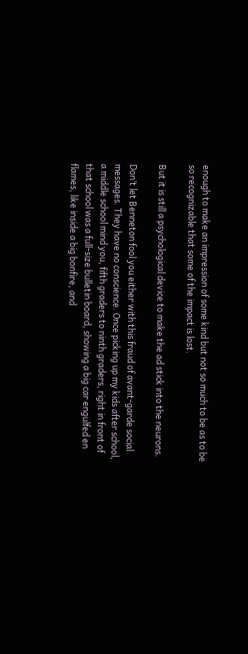enough to make an impression of some kind but not so much to be as to be so recognizable that some of the impact is lost.

But it is still a psychological device to make the ad stick into the neurons.

Don’t let Benneton fool you either with this fraud of avant-garde social messages. They have no conscience. Once picking up my kids after school, a middle school mind you, fifth graders to ninth graders, right in front of that school was a full-size bulletin board, showing a big car engulfed en flames, like inside a big bonfire, and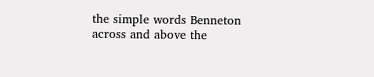the simple words Benneton across and above the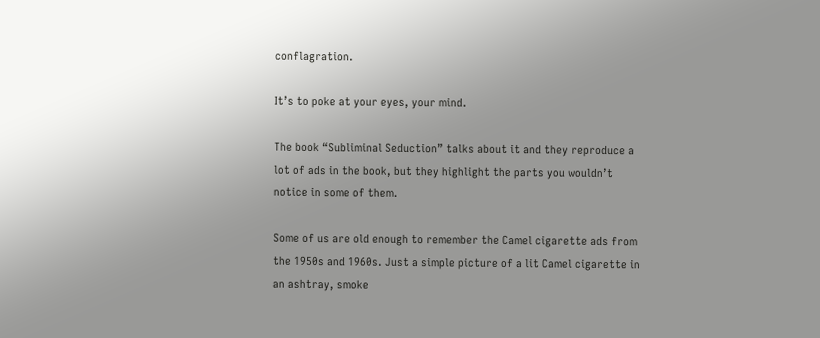conflagration.

It’s to poke at your eyes, your mind.

The book “Subliminal Seduction” talks about it and they reproduce a lot of ads in the book, but they highlight the parts you wouldn’t notice in some of them.

Some of us are old enough to remember the Camel cigarette ads from the 1950s and 1960s. Just a simple picture of a lit Camel cigarette in an ashtray, smoke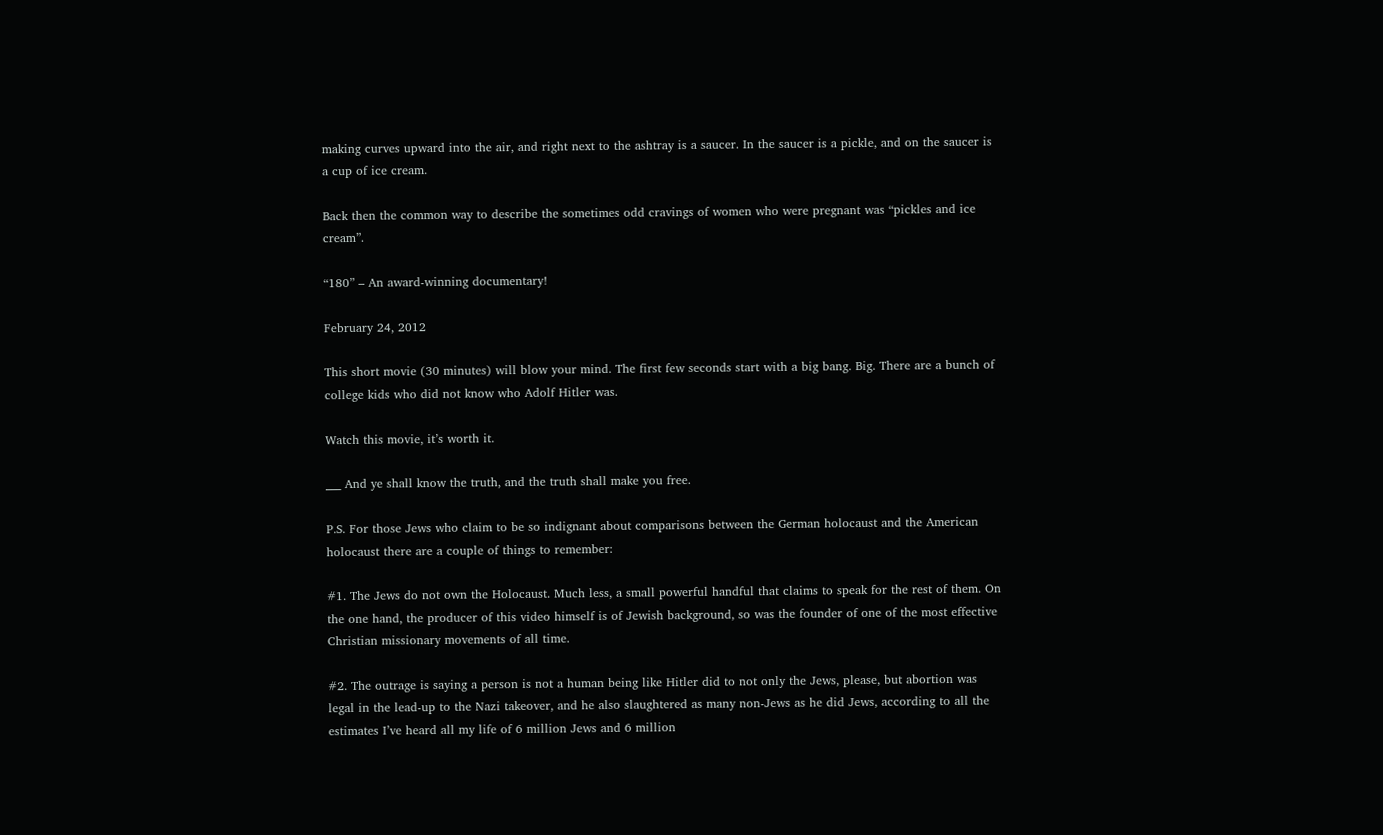making curves upward into the air, and right next to the ashtray is a saucer. In the saucer is a pickle, and on the saucer is a cup of ice cream.

Back then the common way to describe the sometimes odd cravings of women who were pregnant was “pickles and ice cream”.

“180” – An award-winning documentary!

February 24, 2012

This short movie (30 minutes) will blow your mind. The first few seconds start with a big bang. Big. There are a bunch of college kids who did not know who Adolf Hitler was.

Watch this movie, it’s worth it.

___ And ye shall know the truth, and the truth shall make you free.

P.S. For those Jews who claim to be so indignant about comparisons between the German holocaust and the American holocaust there are a couple of things to remember:

#1. The Jews do not own the Holocaust. Much less, a small powerful handful that claims to speak for the rest of them. On the one hand, the producer of this video himself is of Jewish background, so was the founder of one of the most effective Christian missionary movements of all time.

#2. The outrage is saying a person is not a human being like Hitler did to not only the Jews, please, but abortion was legal in the lead-up to the Nazi takeover, and he also slaughtered as many non-Jews as he did Jews, according to all the estimates I’ve heard all my life of 6 million Jews and 6 million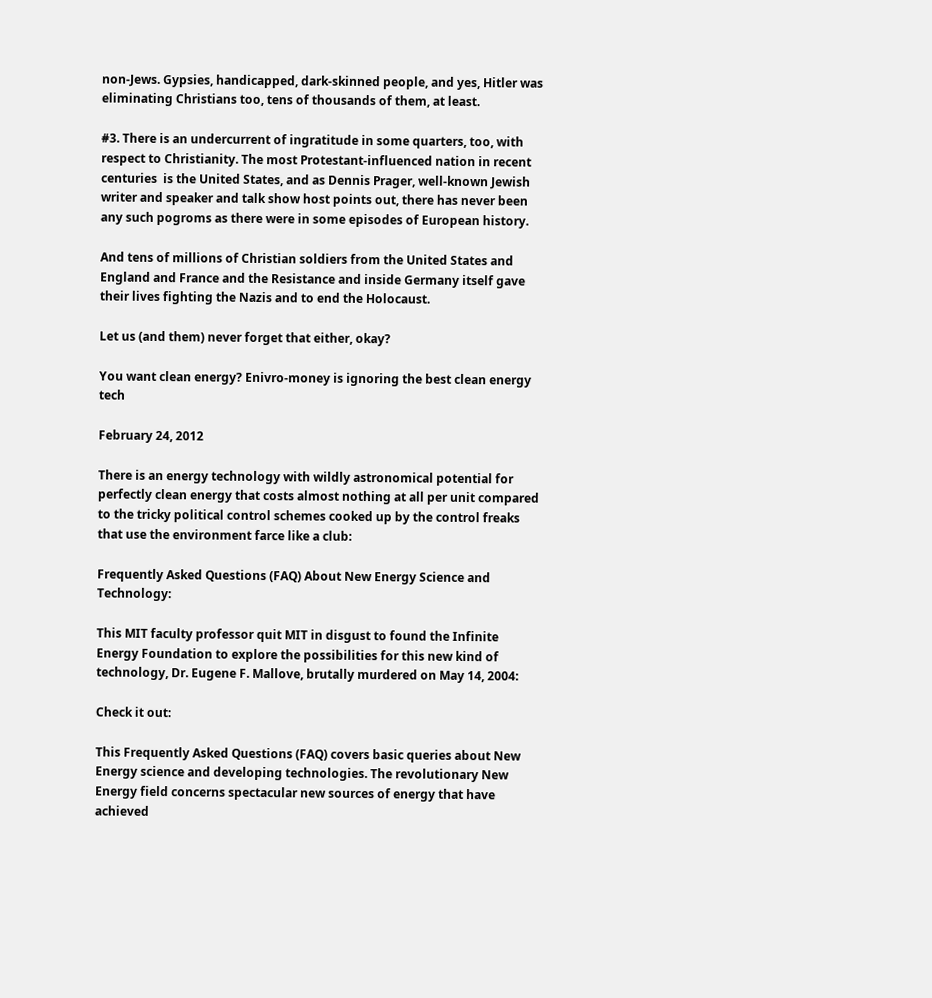non-Jews. Gypsies, handicapped, dark-skinned people, and yes, Hitler was eliminating Christians too, tens of thousands of them, at least.

#3. There is an undercurrent of ingratitude in some quarters, too, with respect to Christianity. The most Protestant-influenced nation in recent centuries  is the United States, and as Dennis Prager, well-known Jewish writer and speaker and talk show host points out, there has never been any such pogroms as there were in some episodes of European history.

And tens of millions of Christian soldiers from the United States and England and France and the Resistance and inside Germany itself gave their lives fighting the Nazis and to end the Holocaust.

Let us (and them) never forget that either, okay?

You want clean energy? Enivro-money is ignoring the best clean energy tech

February 24, 2012

There is an energy technology with wildly astronomical potential for perfectly clean energy that costs almost nothing at all per unit compared to the tricky political control schemes cooked up by the control freaks that use the environment farce like a club:

Frequently Asked Questions (FAQ) About New Energy Science and Technology:

This MIT faculty professor quit MIT in disgust to found the Infinite Energy Foundation to explore the possibilities for this new kind of technology, Dr. Eugene F. Mallove, brutally murdered on May 14, 2004:

Check it out:

This Frequently Asked Questions (FAQ) covers basic queries about New Energy science and developing technologies. The revolutionary New Energy field concerns spectacular new sources of energy that have achieved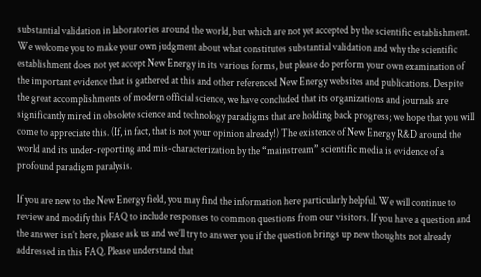substantial validation in laboratories around the world, but which are not yet accepted by the scientific establishment. We welcome you to make your own judgment about what constitutes substantial validation and why the scientific establishment does not yet accept New Energy in its various forms, but please do perform your own examination of the important evidence that is gathered at this and other referenced New Energy websites and publications. Despite the great accomplishments of modern official science, we have concluded that its organizations and journals are significantly mired in obsolete science and technology paradigms that are holding back progress; we hope that you will come to appreciate this. (If, in fact, that is not your opinion already!) The existence of New Energy R&D around the world and its under-reporting and mis-characterization by the “mainstream” scientific media is evidence of a profound paradigm paralysis.

If you are new to the New Energy field, you may find the information here particularly helpful. We will continue to review and modify this FAQ to include responses to common questions from our visitors. If you have a question and the answer isn’t here, please ask us and we’ll try to answer you if the question brings up new thoughts not already addressed in this FAQ. Please understand that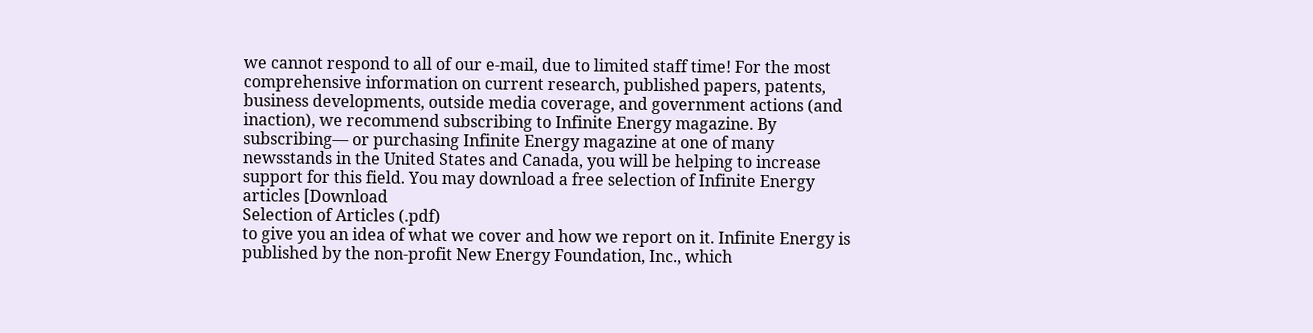we cannot respond to all of our e-mail, due to limited staff time! For the most comprehensive information on current research, published papers, patents, business developments, outside media coverage, and government actions (and inaction), we recommend subscribing to Infinite Energy magazine. By subscribing— or purchasing Infinite Energy magazine at one of many newsstands in the United States and Canada, you will be helping to increase support for this field. You may download a free selection of Infinite Energy articles [Download
Selection of Articles (.pdf)
to give you an idea of what we cover and how we report on it. Infinite Energy is published by the non-profit New Energy Foundation, Inc., which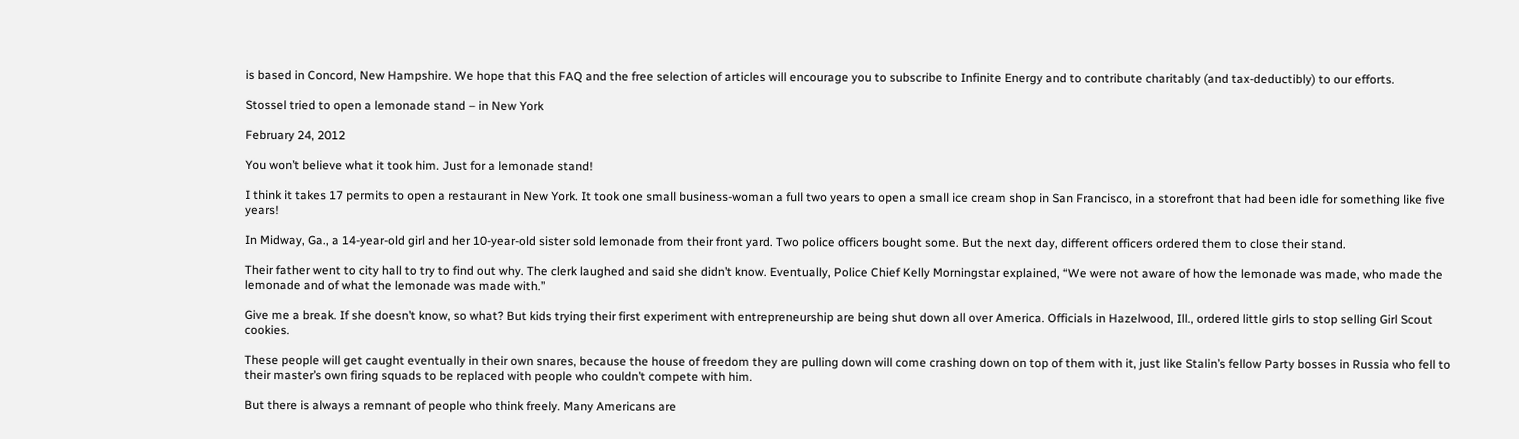is based in Concord, New Hampshire. We hope that this FAQ and the free selection of articles will encourage you to subscribe to Infinite Energy and to contribute charitably (and tax-deductibly) to our efforts.

Stossel tried to open a lemonade stand – in New York

February 24, 2012

You won’t believe what it took him. Just for a lemonade stand!

I think it takes 17 permits to open a restaurant in New York. It took one small business-woman a full two years to open a small ice cream shop in San Francisco, in a storefront that had been idle for something like five years!

In Midway, Ga., a 14-year-old girl and her 10-year-old sister sold lemonade from their front yard. Two police officers bought some. But the next day, different officers ordered them to close their stand.

Their father went to city hall to try to find out why. The clerk laughed and said she didn’t know. Eventually, Police Chief Kelly Morningstar explained, “We were not aware of how the lemonade was made, who made the lemonade and of what the lemonade was made with.”

Give me a break. If she doesn’t know, so what? But kids trying their first experiment with entrepreneurship are being shut down all over America. Officials in Hazelwood, Ill., ordered little girls to stop selling Girl Scout cookies.

These people will get caught eventually in their own snares, because the house of freedom they are pulling down will come crashing down on top of them with it, just like Stalin’s fellow Party bosses in Russia who fell to their master’s own firing squads to be replaced with people who couldn’t compete with him.

But there is always a remnant of people who think freely. Many Americans are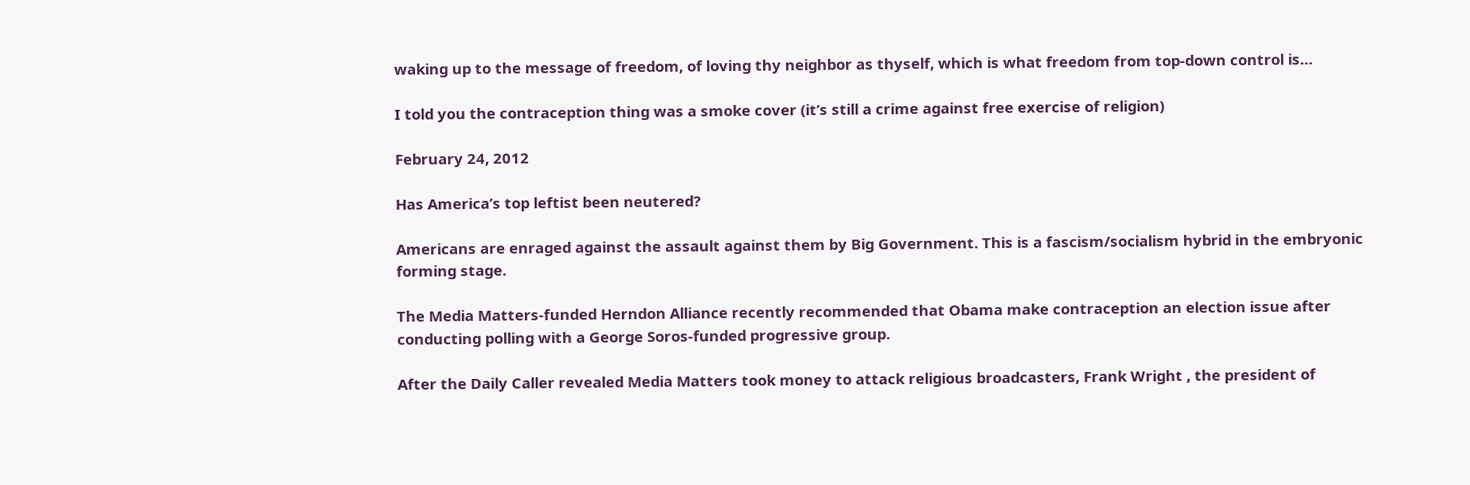waking up to the message of freedom, of loving thy neighbor as thyself, which is what freedom from top-down control is…

I told you the contraception thing was a smoke cover (it’s still a crime against free exercise of religion)

February 24, 2012

Has America’s top leftist been neutered?

Americans are enraged against the assault against them by Big Government. This is a fascism/socialism hybrid in the embryonic forming stage.

The Media Matters-funded Herndon Alliance recently recommended that Obama make contraception an election issue after conducting polling with a George Soros-funded progressive group.

After the Daily Caller revealed Media Matters took money to attack religious broadcasters, Frank Wright , the president of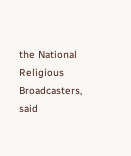the National Religious Broadcasters, said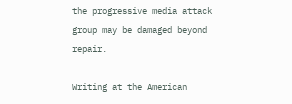the progressive media attack group may be damaged beyond repair.

Writing at the American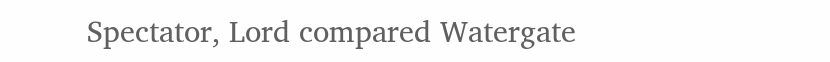Spectator, Lord compared Watergate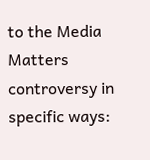to the Media Matters controversy in specific ways: